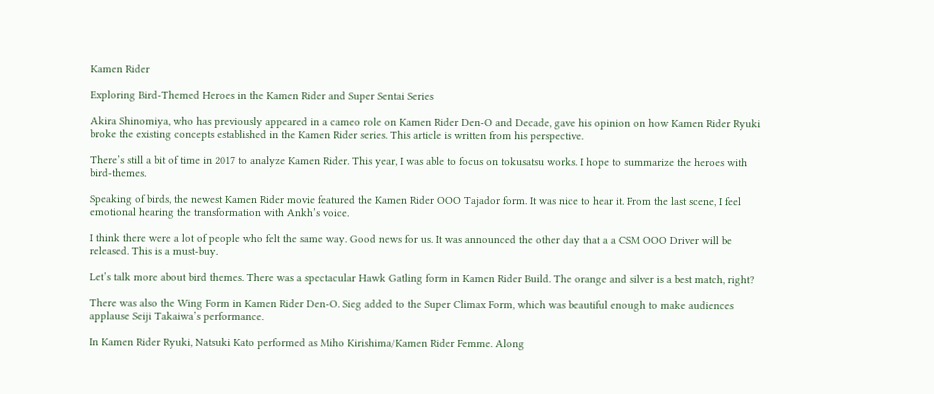Kamen Rider

Exploring Bird-Themed Heroes in the Kamen Rider and Super Sentai Series

Akira Shinomiya, who has previously appeared in a cameo role on Kamen Rider Den-O and Decade, gave his opinion on how Kamen Rider Ryuki broke the existing concepts established in the Kamen Rider series. This article is written from his perspective.

There’s still a bit of time in 2017 to analyze Kamen Rider. This year, I was able to focus on tokusatsu works. I hope to summarize the heroes with bird-themes.

Speaking of birds, the newest Kamen Rider movie featured the Kamen Rider OOO Tajador form. It was nice to hear it. From the last scene, I feel emotional hearing the transformation with Ankh’s voice.

I think there were a lot of people who felt the same way. Good news for us. It was announced the other day that a a CSM OOO Driver will be released. This is a must-buy.

Let’s talk more about bird themes. There was a spectacular Hawk Gatling form in Kamen Rider Build. The orange and silver is a best match, right?

There was also the Wing Form in Kamen Rider Den-O. Sieg added to the Super Climax Form, which was beautiful enough to make audiences applause Seiji Takaiwa’s performance.

In Kamen Rider Ryuki, Natsuki Kato performed as Miho Kirishima/Kamen Rider Femme. Along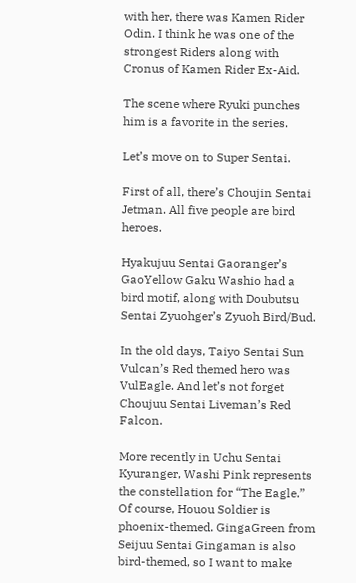with her, there was Kamen Rider Odin. I think he was one of the strongest Riders along with Cronus of Kamen Rider Ex-Aid.

The scene where Ryuki punches him is a favorite in the series.

Let’s move on to Super Sentai.

First of all, there’s Choujin Sentai Jetman. All five people are bird heroes.

Hyakujuu Sentai Gaoranger’s GaoYellow Gaku Washio had a bird motif, along with Doubutsu Sentai Zyuohger’s Zyuoh Bird/Bud.

In the old days, Taiyo Sentai Sun Vulcan’s Red themed hero was VulEagle. And let’s not forget Choujuu Sentai Liveman’s Red Falcon.

More recently in Uchu Sentai Kyuranger, Washi Pink represents the constellation for “The Eagle.” Of course, Houou Soldier is phoenix-themed. GingaGreen from Seijuu Sentai Gingaman is also bird-themed, so I want to make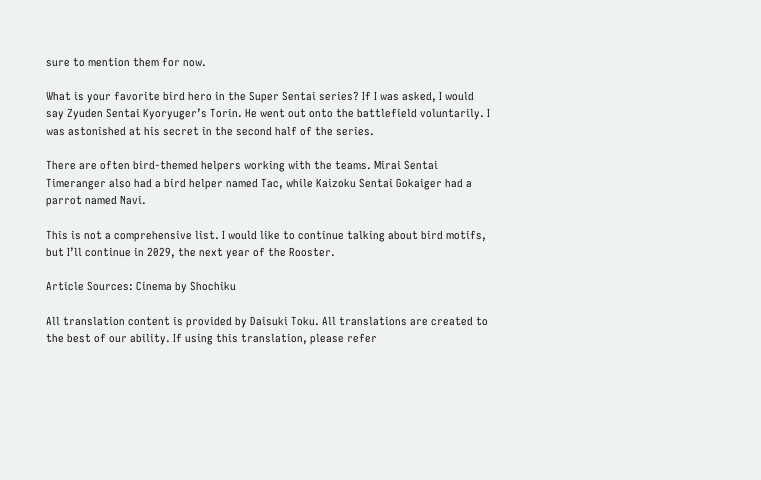sure to mention them for now.

What is your favorite bird hero in the Super Sentai series? If I was asked, I would say Zyuden Sentai Kyoryuger’s Torin. He went out onto the battlefield voluntarily. I was astonished at his secret in the second half of the series.

There are often bird-themed helpers working with the teams. Mirai Sentai Timeranger also had a bird helper named Tac, while Kaizoku Sentai Gokaiger had a parrot named Navi.

This is not a comprehensive list. I would like to continue talking about bird motifs, but I’ll continue in 2029, the next year of the Rooster.

Article Sources: Cinema by Shochiku

All translation content is provided by Daisuki Toku. All translations are created to the best of our ability. If using this translation, please refer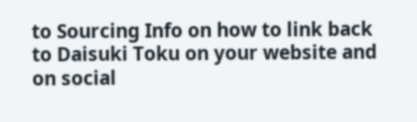to Sourcing Info on how to link back to Daisuki Toku on your website and on social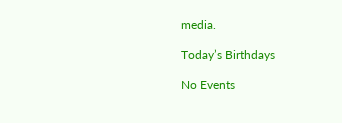media.

Today’s Birthdays

No Events